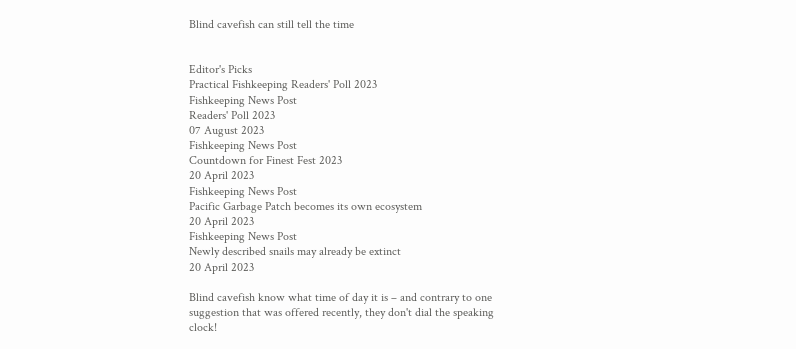Blind cavefish can still tell the time


Editor's Picks
Practical Fishkeeping Readers' Poll 2023
Fishkeeping News Post
Readers' Poll 2023
07 August 2023
Fishkeeping News Post
Countdown for Finest Fest 2023
20 April 2023
Fishkeeping News Post
Pacific Garbage Patch becomes its own ecosystem
20 April 2023
Fishkeeping News Post
Newly described snails may already be extinct
20 April 2023

Blind cavefish know what time of day it is – and contrary to one suggestion that was offered recently, they don't dial the speaking clock!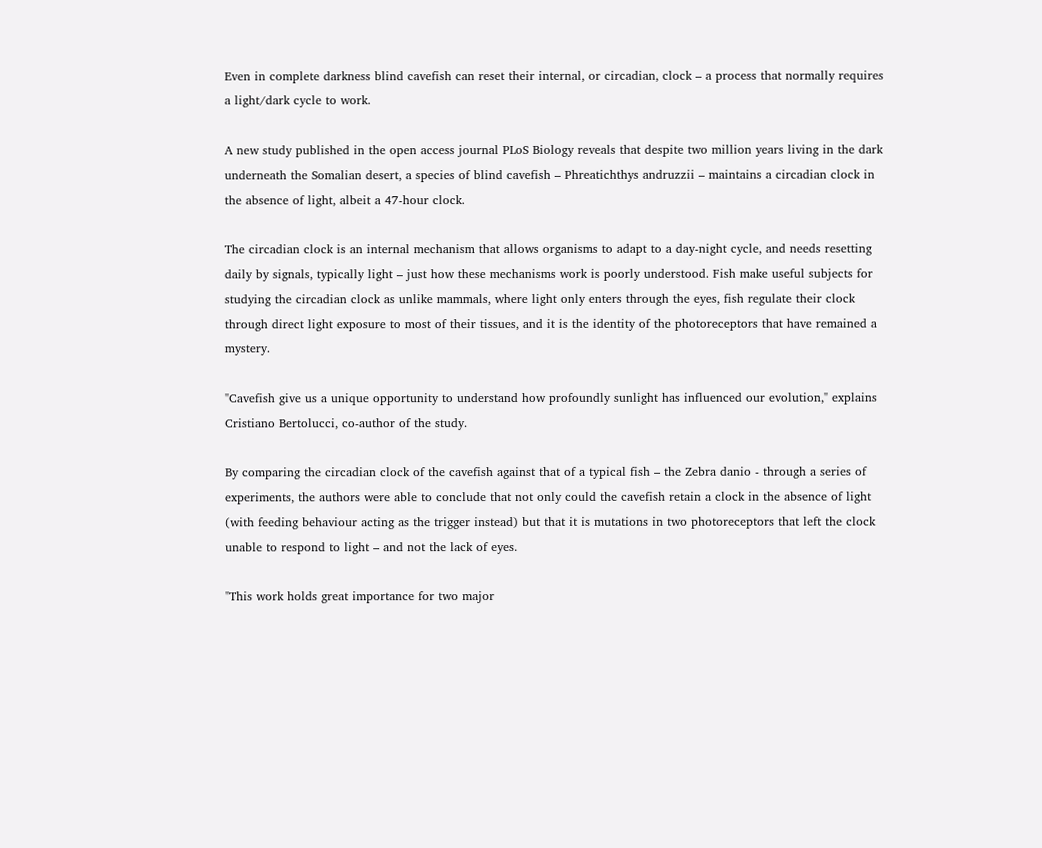Even in complete darkness blind cavefish can reset their internal, or circadian, clock – a process that normally requires a light/dark cycle to work.

A new study published in the open access journal PLoS Biology reveals that despite two million years living in the dark underneath the Somalian desert, a species of blind cavefish – Phreatichthys andruzzii – maintains a circadian clock in the absence of light, albeit a 47-hour clock.

The circadian clock is an internal mechanism that allows organisms to adapt to a day-night cycle, and needs resetting daily by signals, typically light – just how these mechanisms work is poorly understood. Fish make useful subjects for studying the circadian clock as unlike mammals, where light only enters through the eyes, fish regulate their clock through direct light exposure to most of their tissues, and it is the identity of the photoreceptors that have remained a mystery.

"Cavefish give us a unique opportunity to understand how profoundly sunlight has influenced our evolution," explains Cristiano Bertolucci, co-author of the study.

By comparing the circadian clock of the cavefish against that of a typical fish – the Zebra danio - through a series of experiments, the authors were able to conclude that not only could the cavefish retain a clock in the absence of light (with feeding behaviour acting as the trigger instead) but that it is mutations in two photoreceptors that left the clock unable to respond to light – and not the lack of eyes.

"This work holds great importance for two major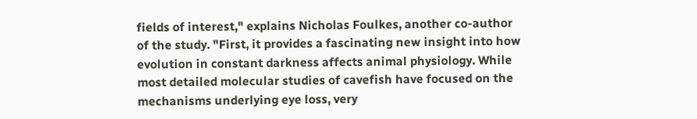fields of interest," explains Nicholas Foulkes, another co-author of the study. "First, it provides a fascinating new insight into how evolution in constant darkness affects animal physiology. While most detailed molecular studies of cavefish have focused on the mechanisms underlying eye loss, very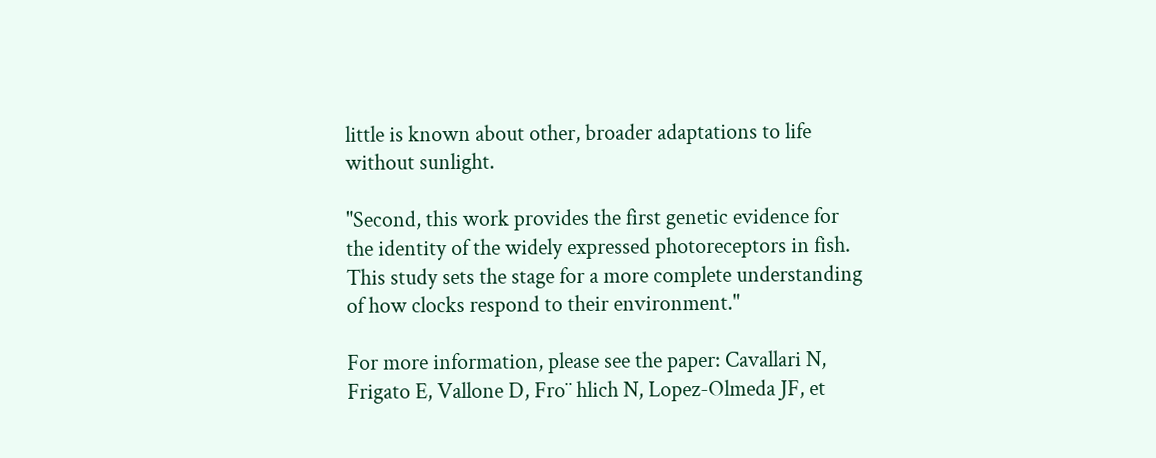little is known about other, broader adaptations to life without sunlight.

"Second, this work provides the first genetic evidence for the identity of the widely expressed photoreceptors in fish. This study sets the stage for a more complete understanding of how clocks respond to their environment."

For more information, please see the paper: Cavallari N, Frigato E, Vallone D, Fro¨ hlich N, Lopez-Olmeda JF, et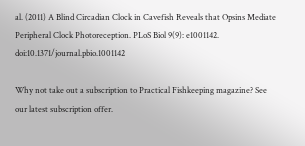al. (2011) A Blind Circadian Clock in Cavefish Reveals that Opsins Mediate Peripheral Clock Photoreception. PLoS Biol 9(9): e1001142. doi:10.1371/journal.pbio.1001142

Why not take out a subscription to Practical Fishkeeping magazine? See our latest subscription offer.